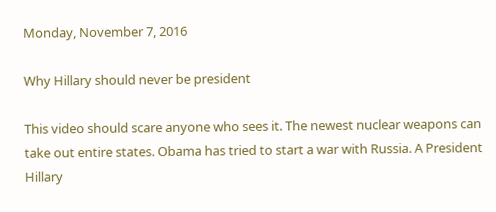Monday, November 7, 2016

Why Hillary should never be president

This video should scare anyone who sees it. The newest nuclear weapons can take out entire states. Obama has tried to start a war with Russia. A President Hillary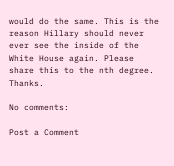would do the same. This is the reason Hillary should never ever see the inside of the White House again. Please share this to the nth degree. Thanks.

No comments:

Post a Comment